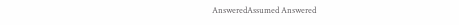AnsweredAssumed Answered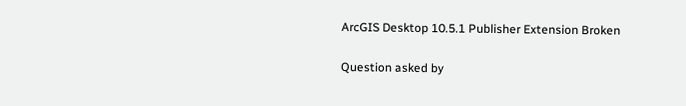ArcGIS Desktop 10.5.1 Publisher Extension Broken

Question asked by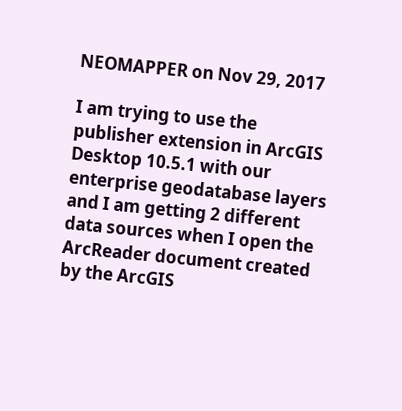NEOMAPPER on Nov 29, 2017

I am trying to use the publisher extension in ArcGIS Desktop 10.5.1 with our enterprise geodatabase layers and I am getting 2 different data sources when I open the ArcReader document created by the ArcGIS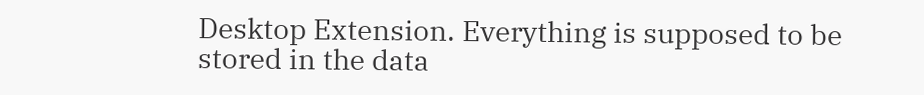Desktop Extension. Everything is supposed to be stored in the data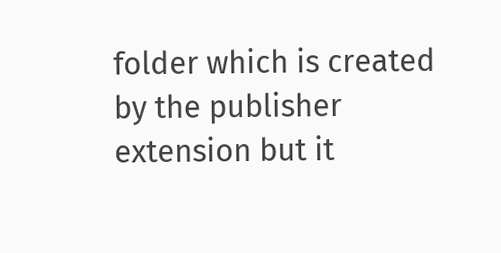folder which is created by the publisher extension but it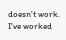doesn't work. I've worked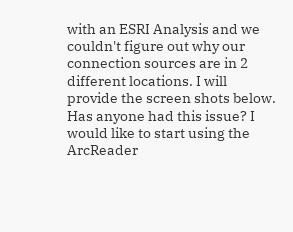with an ESRI Analysis and we couldn't figure out why our connection sources are in 2 different locations. I will provide the screen shots below. Has anyone had this issue? I would like to start using the ArcReader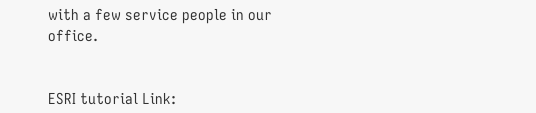with a few service people in our office.


ESRI tutorial Link: